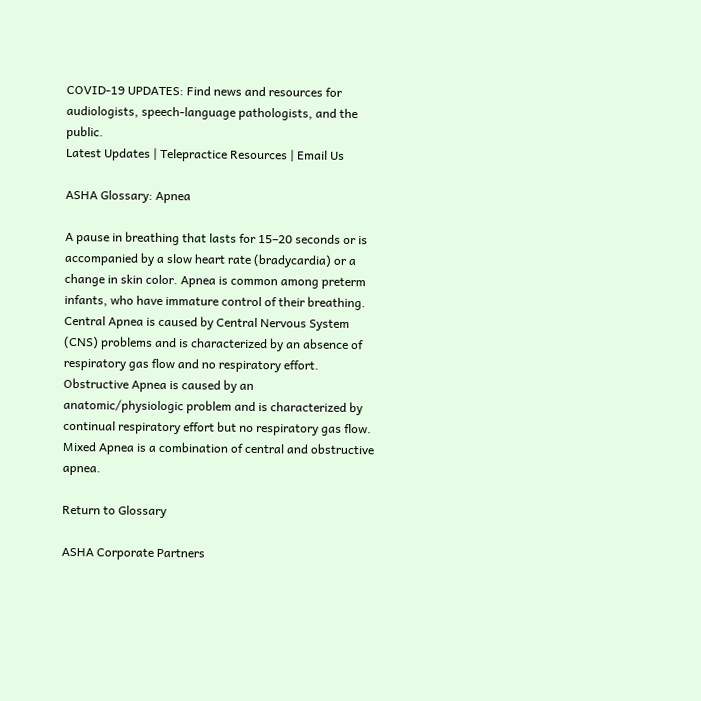COVID-19 UPDATES: Find news and resources for audiologists, speech-language pathologists, and the public.
Latest Updates | Telepractice Resources | Email Us

ASHA Glossary: Apnea

A pause in breathing that lasts for 15–20 seconds or is accompanied by a slow heart rate (bradycardia) or a change in skin color. Apnea is common among preterm infants, who have immature control of their breathing. Central Apnea is caused by Central Nervous System (CNS) problems and is characterized by an absence of respiratory gas flow and no respiratory effort. Obstructive Apnea is caused by an anatomic/physiologic problem and is characterized by continual respiratory effort but no respiratory gas flow. Mixed Apnea is a combination of central and obstructive apnea.

Return to Glossary

ASHA Corporate Partners